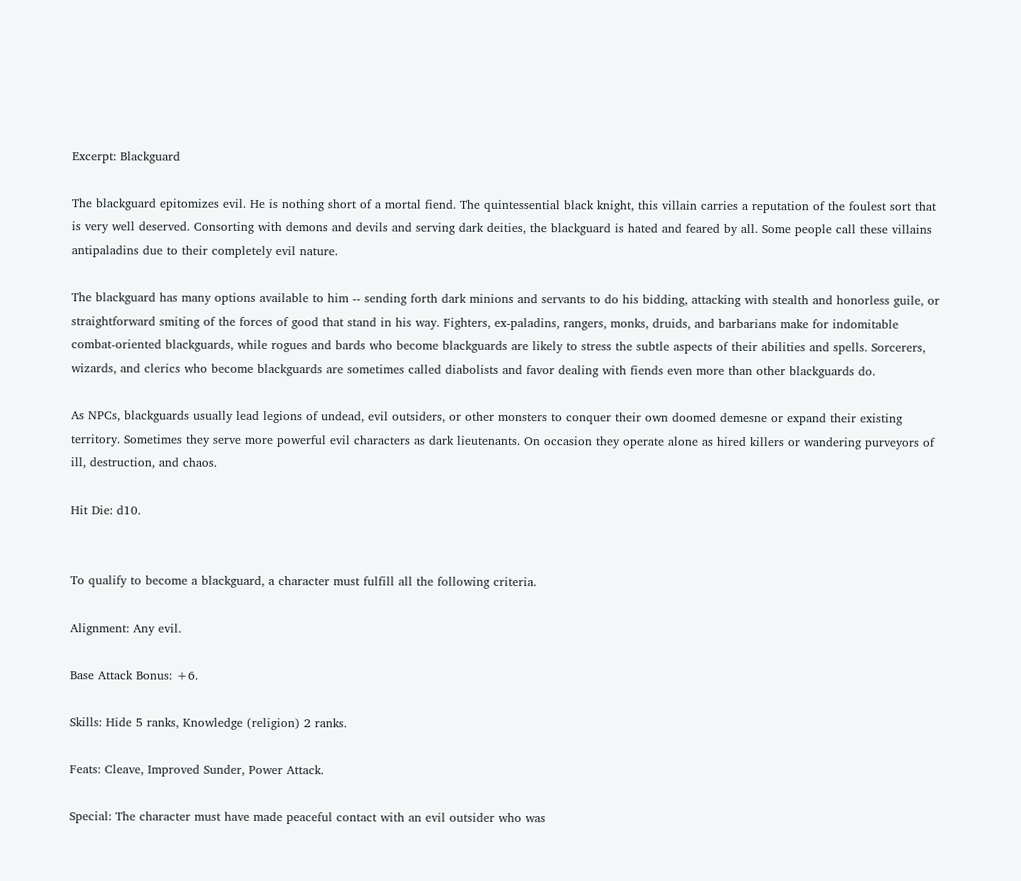Excerpt: Blackguard

The blackguard epitomizes evil. He is nothing short of a mortal fiend. The quintessential black knight, this villain carries a reputation of the foulest sort that is very well deserved. Consorting with demons and devils and serving dark deities, the blackguard is hated and feared by all. Some people call these villains antipaladins due to their completely evil nature.

The blackguard has many options available to him -- sending forth dark minions and servants to do his bidding, attacking with stealth and honorless guile, or straightforward smiting of the forces of good that stand in his way. Fighters, ex-paladins, rangers, monks, druids, and barbarians make for indomitable combat-oriented blackguards, while rogues and bards who become blackguards are likely to stress the subtle aspects of their abilities and spells. Sorcerers, wizards, and clerics who become blackguards are sometimes called diabolists and favor dealing with fiends even more than other blackguards do.

As NPCs, blackguards usually lead legions of undead, evil outsiders, or other monsters to conquer their own doomed demesne or expand their existing territory. Sometimes they serve more powerful evil characters as dark lieutenants. On occasion they operate alone as hired killers or wandering purveyors of ill, destruction, and chaos.

Hit Die: d10.


To qualify to become a blackguard, a character must fulfill all the following criteria.

Alignment: Any evil.

Base Attack Bonus: +6.

Skills: Hide 5 ranks, Knowledge (religion) 2 ranks.

Feats: Cleave, Improved Sunder, Power Attack.

Special: The character must have made peaceful contact with an evil outsider who was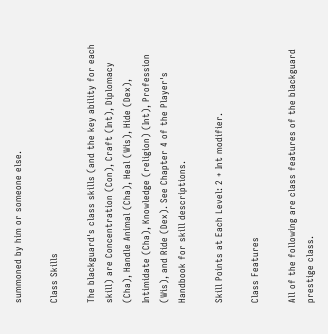summoned by him or someone else.

Class Skills

The blackguard's class skills (and the key ability for each skill) are Concentration (Con), Craft (Int), Diplomacy (Cha), Handle Animal (Cha), Heal (Wis), Hide (Dex), Intimidate (Cha), Knowledge (religion) (Int), Profession (Wis), and Ride (Dex). See Chapter 4 of the Player's Handbook for skill descriptions.

Skill Points at Each Level: 2 + Int modifier.

Class Features

All of the following are class features of the blackguard prestige class.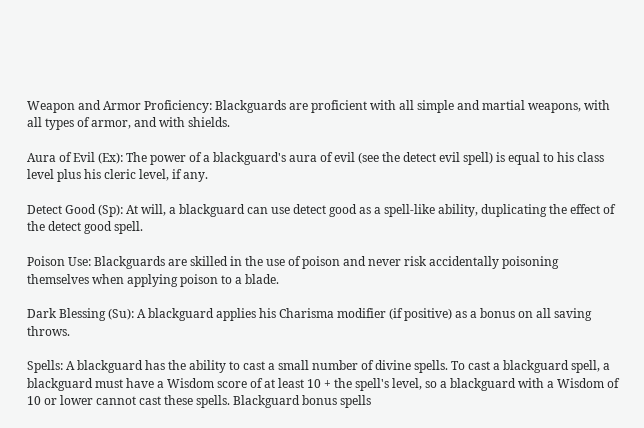Weapon and Armor Proficiency: Blackguards are proficient with all simple and martial weapons, with all types of armor, and with shields.

Aura of Evil (Ex): The power of a blackguard's aura of evil (see the detect evil spell) is equal to his class level plus his cleric level, if any.

Detect Good (Sp): At will, a blackguard can use detect good as a spell-like ability, duplicating the effect of the detect good spell.

Poison Use: Blackguards are skilled in the use of poison and never risk accidentally poisoning themselves when applying poison to a blade.

Dark Blessing (Su): A blackguard applies his Charisma modifier (if positive) as a bonus on all saving throws.

Spells: A blackguard has the ability to cast a small number of divine spells. To cast a blackguard spell, a blackguard must have a Wisdom score of at least 10 + the spell's level, so a blackguard with a Wisdom of 10 or lower cannot cast these spells. Blackguard bonus spells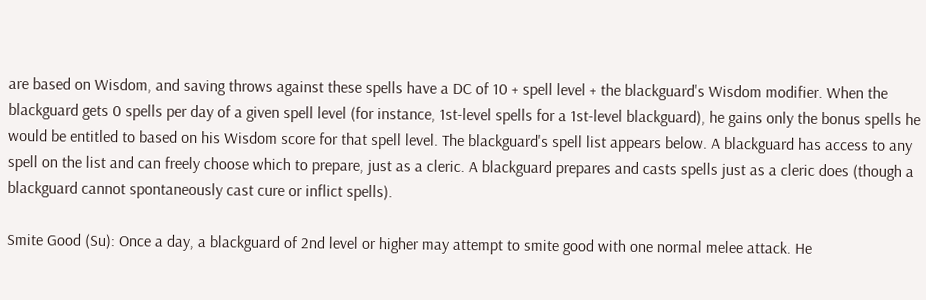are based on Wisdom, and saving throws against these spells have a DC of 10 + spell level + the blackguard's Wisdom modifier. When the blackguard gets 0 spells per day of a given spell level (for instance, 1st-level spells for a 1st-level blackguard), he gains only the bonus spells he would be entitled to based on his Wisdom score for that spell level. The blackguard's spell list appears below. A blackguard has access to any spell on the list and can freely choose which to prepare, just as a cleric. A blackguard prepares and casts spells just as a cleric does (though a blackguard cannot spontaneously cast cure or inflict spells).

Smite Good (Su): Once a day, a blackguard of 2nd level or higher may attempt to smite good with one normal melee attack. He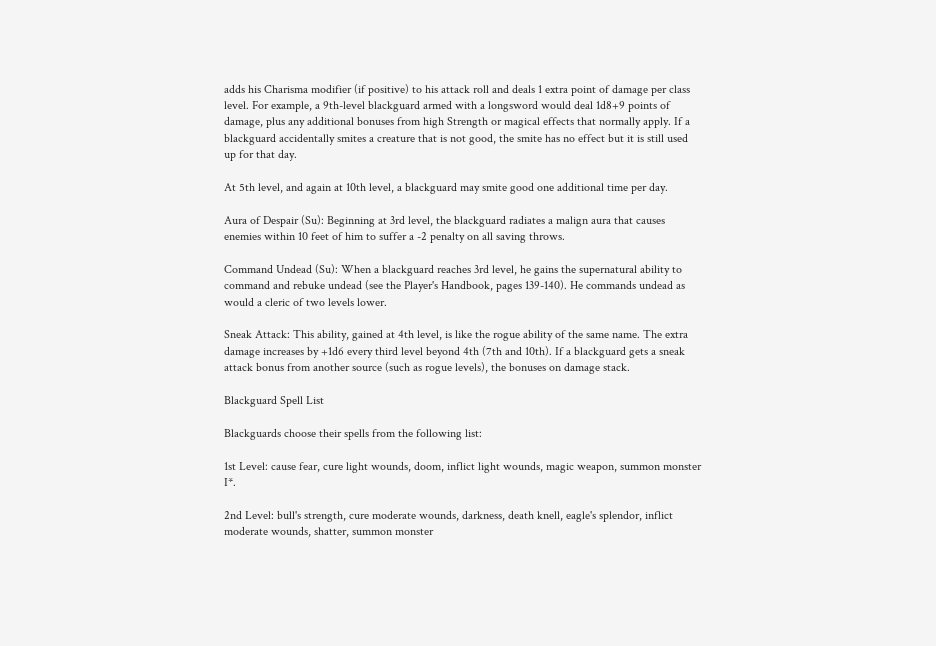adds his Charisma modifier (if positive) to his attack roll and deals 1 extra point of damage per class level. For example, a 9th-level blackguard armed with a longsword would deal 1d8+9 points of damage, plus any additional bonuses from high Strength or magical effects that normally apply. If a blackguard accidentally smites a creature that is not good, the smite has no effect but it is still used up for that day.

At 5th level, and again at 10th level, a blackguard may smite good one additional time per day.

Aura of Despair (Su): Beginning at 3rd level, the blackguard radiates a malign aura that causes enemies within 10 feet of him to suffer a -2 penalty on all saving throws.

Command Undead (Su): When a blackguard reaches 3rd level, he gains the supernatural ability to command and rebuke undead (see the Player's Handbook, pages 139-140). He commands undead as would a cleric of two levels lower.

Sneak Attack: This ability, gained at 4th level, is like the rogue ability of the same name. The extra damage increases by +1d6 every third level beyond 4th (7th and 10th). If a blackguard gets a sneak attack bonus from another source (such as rogue levels), the bonuses on damage stack.

Blackguard Spell List

Blackguards choose their spells from the following list:

1st Level: cause fear, cure light wounds, doom, inflict light wounds, magic weapon, summon monster I*.

2nd Level: bull's strength, cure moderate wounds, darkness, death knell, eagle's splendor, inflict moderate wounds, shatter, summon monster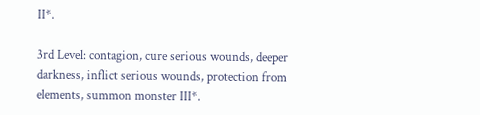II*.

3rd Level: contagion, cure serious wounds, deeper darkness, inflict serious wounds, protection from elements, summon monster III*.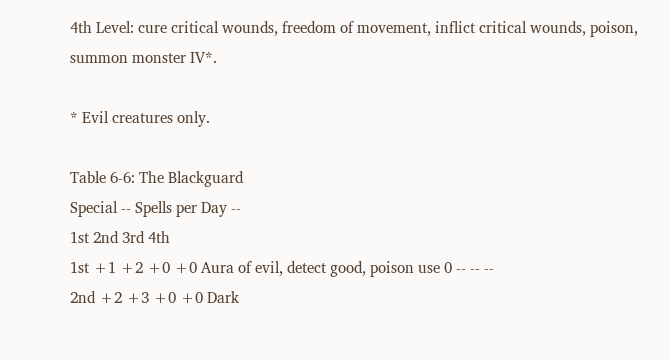4th Level: cure critical wounds, freedom of movement, inflict critical wounds, poison, summon monster IV*.

* Evil creatures only.

Table 6-6: The Blackguard
Special -- Spells per Day --
1st 2nd 3rd 4th
1st +1 +2 +0 +0 Aura of evil, detect good, poison use 0 -- -- --
2nd +2 +3 +0 +0 Dark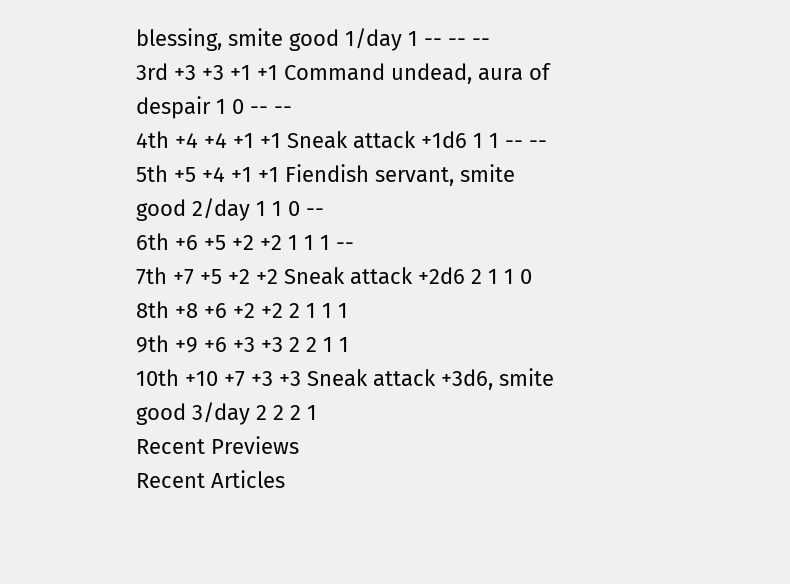blessing, smite good 1/day 1 -- -- --
3rd +3 +3 +1 +1 Command undead, aura of despair 1 0 -- --
4th +4 +4 +1 +1 Sneak attack +1d6 1 1 -- --
5th +5 +4 +1 +1 Fiendish servant, smite good 2/day 1 1 0 --
6th +6 +5 +2 +2 1 1 1 --
7th +7 +5 +2 +2 Sneak attack +2d6 2 1 1 0
8th +8 +6 +2 +2 2 1 1 1
9th +9 +6 +3 +3 2 2 1 1
10th +10 +7 +3 +3 Sneak attack +3d6, smite good 3/day 2 2 2 1
Recent Previews
Recent Articles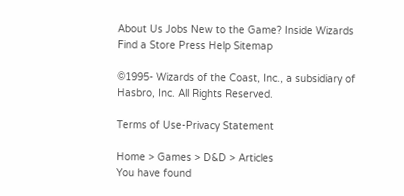About Us Jobs New to the Game? Inside Wizards Find a Store Press Help Sitemap

©1995- Wizards of the Coast, Inc., a subsidiary of Hasbro, Inc. All Rights Reserved.

Terms of Use-Privacy Statement

Home > Games > D&D > Articles
You have found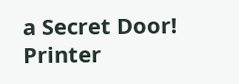a Secret Door!
Printer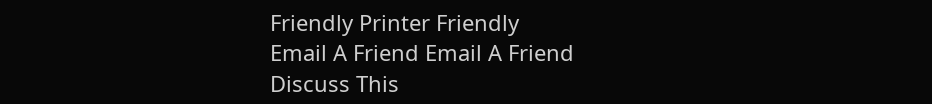Friendly Printer Friendly
Email A Friend Email A Friend
Discuss This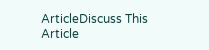ArticleDiscuss This Article